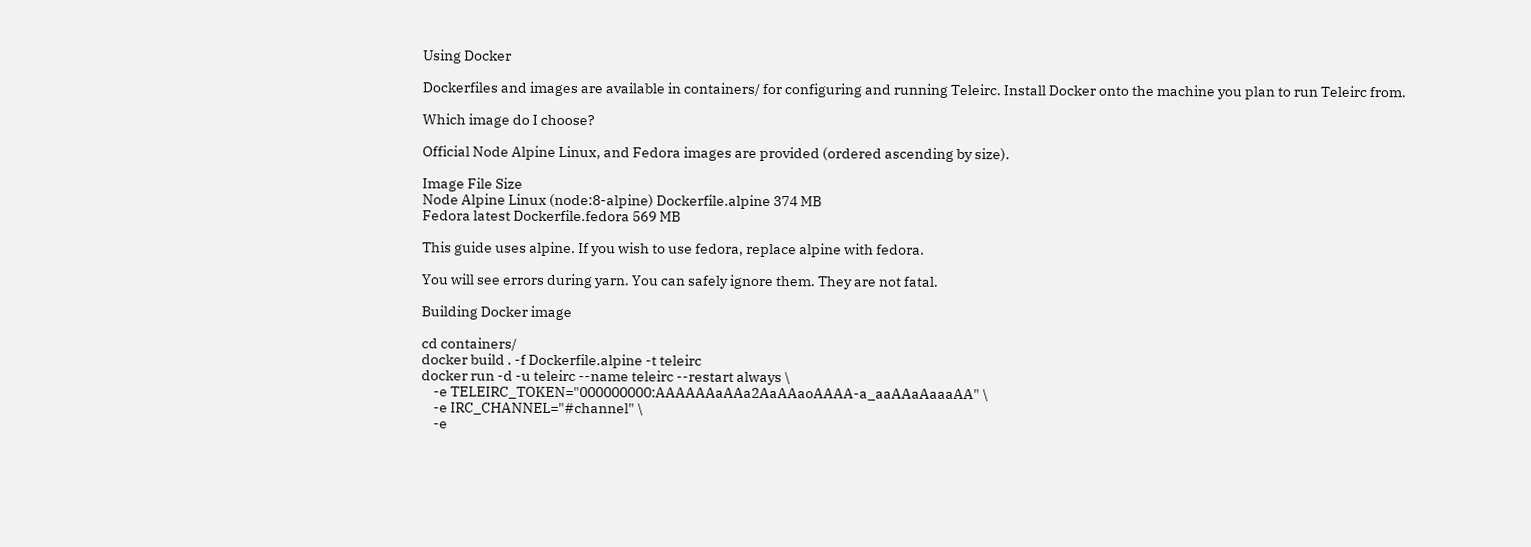Using Docker

Dockerfiles and images are available in containers/ for configuring and running Teleirc. Install Docker onto the machine you plan to run Teleirc from.

Which image do I choose?

Official Node Alpine Linux, and Fedora images are provided (ordered ascending by size).

Image File Size
Node Alpine Linux (node:8-alpine) Dockerfile.alpine 374 MB
Fedora latest Dockerfile.fedora 569 MB

This guide uses alpine. If you wish to use fedora, replace alpine with fedora.

You will see errors during yarn. You can safely ignore them. They are not fatal.

Building Docker image

cd containers/
docker build . -f Dockerfile.alpine -t teleirc
docker run -d -u teleirc --name teleirc --restart always \
    -e TELEIRC_TOKEN="000000000:AAAAAAaAAa2AaAAaoAAAA-a_aaAAaAaaaAA" \
    -e IRC_CHANNEL="#channel" \
    -e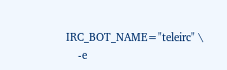IRC_BOT_NAME="teleirc" \
    -e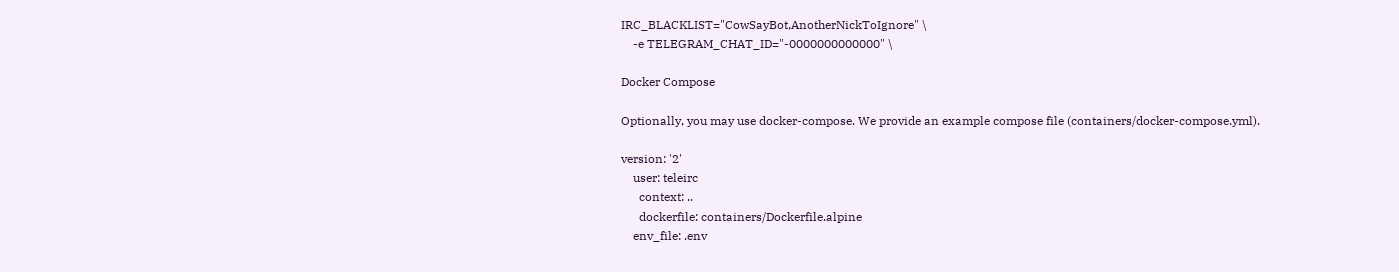IRC_BLACKLIST="CowSayBot,AnotherNickToIgnore" \
    -e TELEGRAM_CHAT_ID="-0000000000000" \

Docker Compose

Optionally, you may use docker-compose. We provide an example compose file (containers/docker-compose.yml).

version: '2'
    user: teleirc
      context: ..
      dockerfile: containers/Dockerfile.alpine
    env_file: .env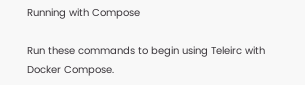Running with Compose

Run these commands to begin using Teleirc with Docker Compose.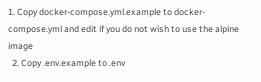1. Copy docker-compose.yml.example to docker-compose.yml and edit if you do not wish to use the alpine image
  2. Copy .env.example to .env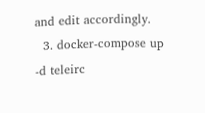and edit accordingly.
  3. docker-compose up -d teleirc